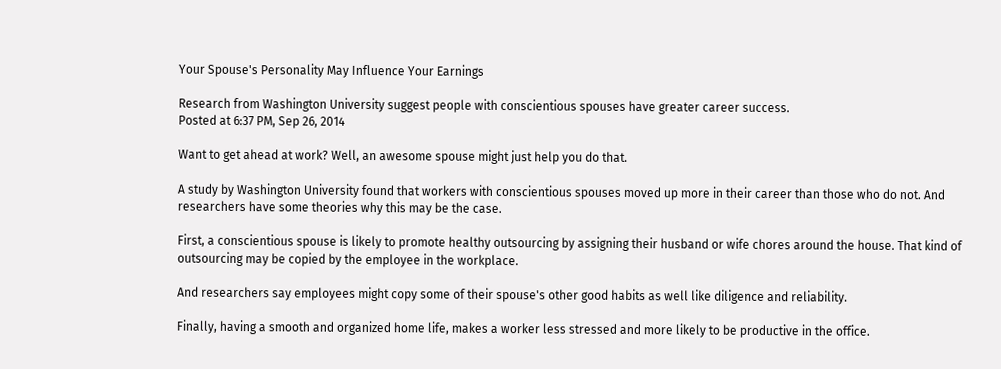Your Spouse's Personality May Influence Your Earnings

Research from Washington University suggest people with conscientious spouses have greater career success.
Posted at 6:37 PM, Sep 26, 2014

Want to get ahead at work? Well, an awesome spouse might just help you do that.

A study by Washington University found that workers with conscientious spouses moved up more in their career than those who do not. And researchers have some theories why this may be the case.

First, a conscientious spouse is likely to promote healthy outsourcing by assigning their husband or wife chores around the house. That kind of outsourcing may be copied by the employee in the workplace.

And researchers say employees might copy some of their spouse's other good habits as well like diligence and reliability.

Finally, having a smooth and organized home life, makes a worker less stressed and more likely to be productive in the office.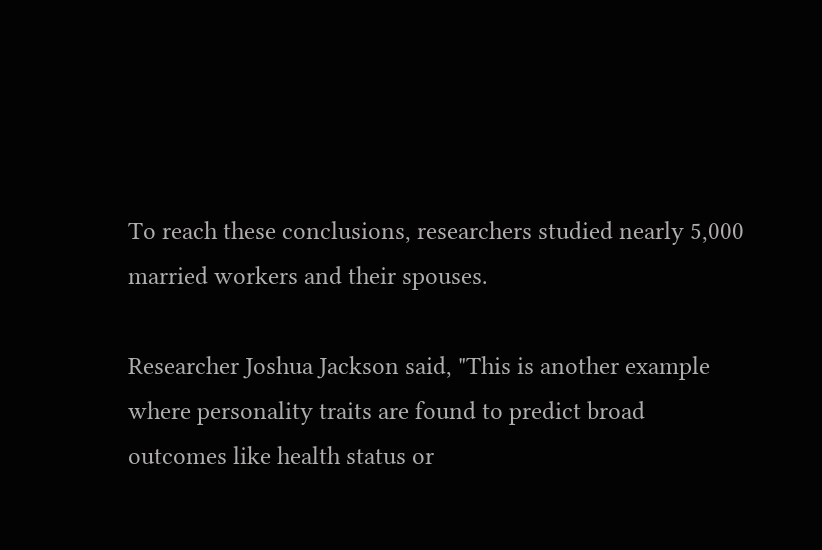To reach these conclusions, researchers studied nearly 5,000 married workers and their spouses.

Researcher Joshua Jackson said, "This is another example where personality traits are found to predict broad outcomes like health status or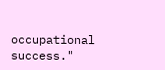occupational success."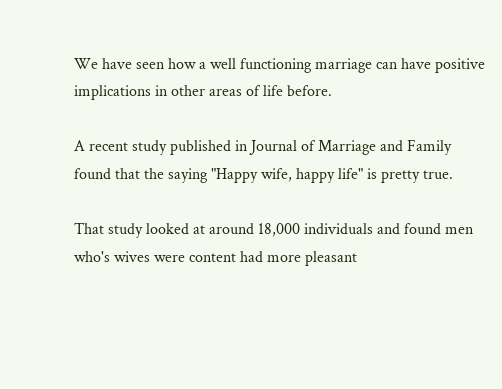We have seen how a well functioning marriage can have positive implications in other areas of life before.

A recent study published in Journal of Marriage and Family found that the saying "Happy wife, happy life" is pretty true.

That study looked at around 18,000 individuals and found men who's wives were content had more pleasant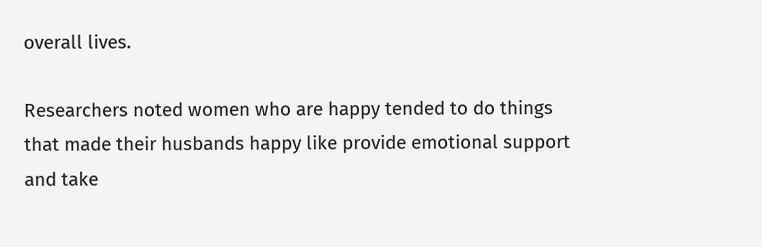overall lives.

Researchers noted women who are happy tended to do things that made their husbands happy like provide emotional support and take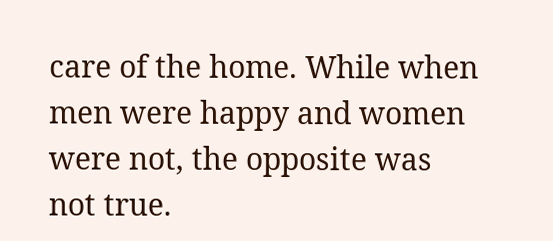care of the home. While when men were happy and women were not, the opposite was not true.